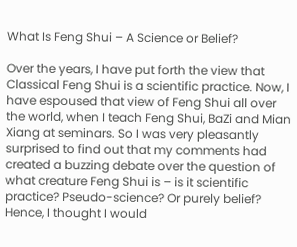What Is Feng Shui – A Science or Belief?

Over the years, I have put forth the view that Classical Feng Shui is a scientific practice. Now, I have espoused that view of Feng Shui all over the world, when I teach Feng Shui, BaZi and Mian Xiang at seminars. So I was very pleasantly surprised to find out that my comments had created a buzzing debate over the question of what creature Feng Shui is – is it scientific practice? Pseudo-science? Or purely belief? Hence, I thought I would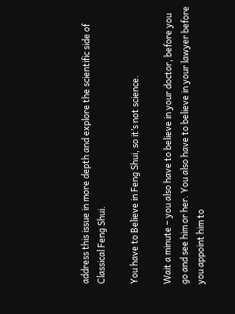address this issue in more depth and explore the scientific side of Classical Feng Shui.

You have to Believe in Feng Shui, so it’s not science.

Wait a minute – you also have to believe in your doctor, before you go and see him or her. You also have to believe in your lawyer before you appoint him to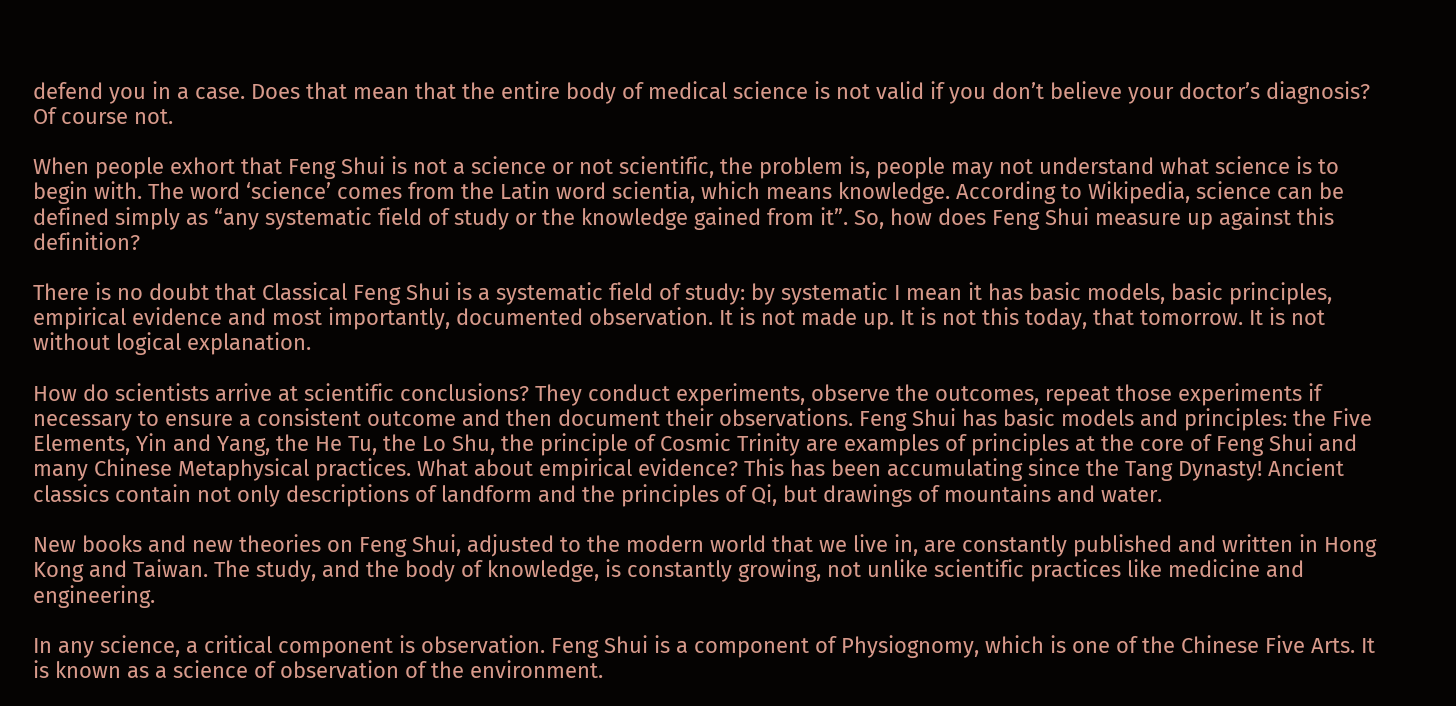defend you in a case. Does that mean that the entire body of medical science is not valid if you don’t believe your doctor’s diagnosis? Of course not.

When people exhort that Feng Shui is not a science or not scientific, the problem is, people may not understand what science is to begin with. The word ‘science’ comes from the Latin word scientia, which means knowledge. According to Wikipedia, science can be defined simply as “any systematic field of study or the knowledge gained from it”. So, how does Feng Shui measure up against this definition?

There is no doubt that Classical Feng Shui is a systematic field of study: by systematic I mean it has basic models, basic principles, empirical evidence and most importantly, documented observation. It is not made up. It is not this today, that tomorrow. It is not without logical explanation.

How do scientists arrive at scientific conclusions? They conduct experiments, observe the outcomes, repeat those experiments if necessary to ensure a consistent outcome and then document their observations. Feng Shui has basic models and principles: the Five Elements, Yin and Yang, the He Tu, the Lo Shu, the principle of Cosmic Trinity are examples of principles at the core of Feng Shui and many Chinese Metaphysical practices. What about empirical evidence? This has been accumulating since the Tang Dynasty! Ancient classics contain not only descriptions of landform and the principles of Qi, but drawings of mountains and water.

New books and new theories on Feng Shui, adjusted to the modern world that we live in, are constantly published and written in Hong Kong and Taiwan. The study, and the body of knowledge, is constantly growing, not unlike scientific practices like medicine and engineering.

In any science, a critical component is observation. Feng Shui is a component of Physiognomy, which is one of the Chinese Five Arts. It is known as a science of observation of the environment.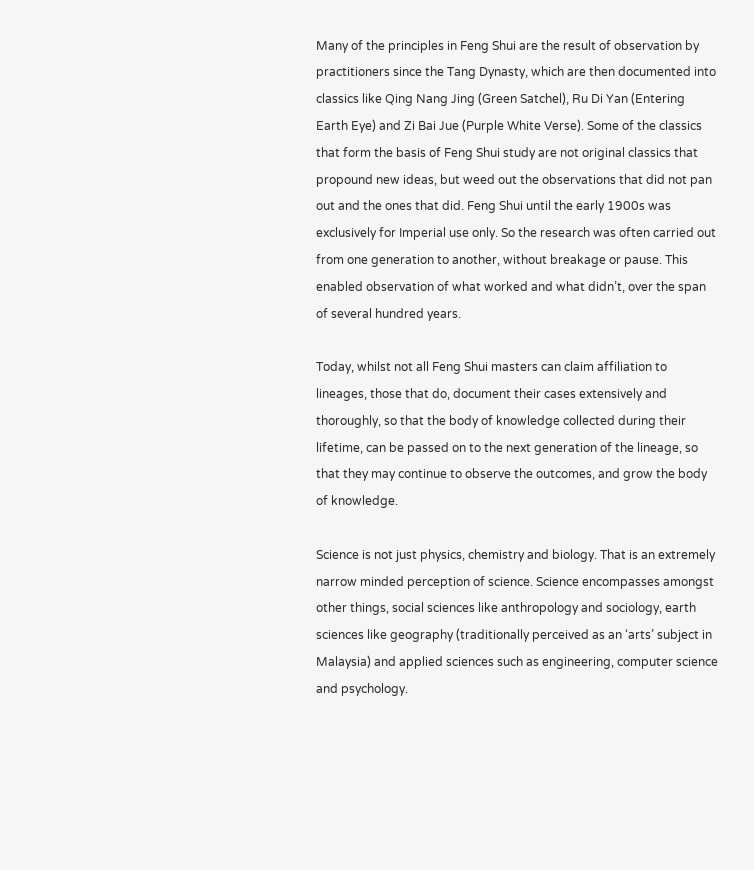Many of the principles in Feng Shui are the result of observation by practitioners since the Tang Dynasty, which are then documented into classics like Qing Nang Jing (Green Satchel), Ru Di Yan (Entering Earth Eye) and Zi Bai Jue (Purple White Verse). Some of the classics that form the basis of Feng Shui study are not original classics that propound new ideas, but weed out the observations that did not pan out and the ones that did. Feng Shui until the early 1900s was exclusively for Imperial use only. So the research was often carried out from one generation to another, without breakage or pause. This enabled observation of what worked and what didn’t, over the span of several hundred years.

Today, whilst not all Feng Shui masters can claim affiliation to lineages, those that do, document their cases extensively and thoroughly, so that the body of knowledge collected during their lifetime, can be passed on to the next generation of the lineage, so that they may continue to observe the outcomes, and grow the body of knowledge.

Science is not just physics, chemistry and biology. That is an extremely narrow minded perception of science. Science encompasses amongst other things, social sciences like anthropology and sociology, earth sciences like geography (traditionally perceived as an ‘arts’ subject in Malaysia) and applied sciences such as engineering, computer science and psychology.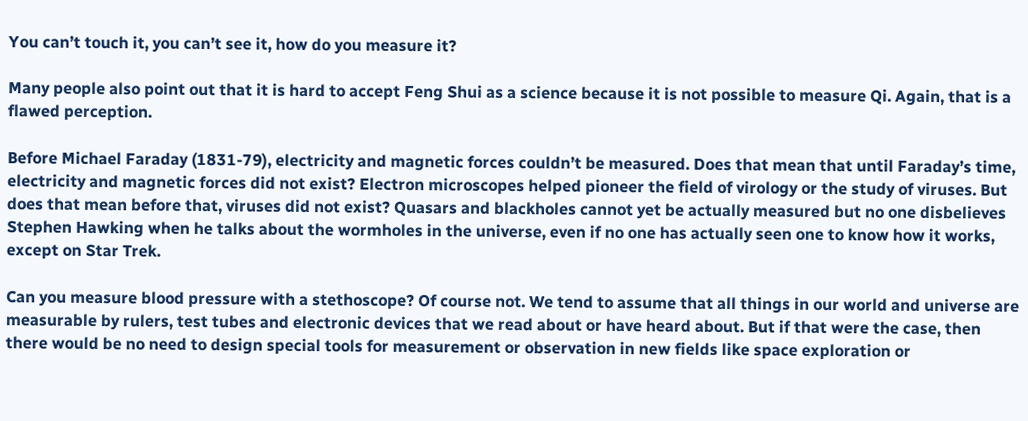You can’t touch it, you can’t see it, how do you measure it?

Many people also point out that it is hard to accept Feng Shui as a science because it is not possible to measure Qi. Again, that is a flawed perception.

Before Michael Faraday (1831-79), electricity and magnetic forces couldn’t be measured. Does that mean that until Faraday’s time, electricity and magnetic forces did not exist? Electron microscopes helped pioneer the field of virology or the study of viruses. But does that mean before that, viruses did not exist? Quasars and blackholes cannot yet be actually measured but no one disbelieves Stephen Hawking when he talks about the wormholes in the universe, even if no one has actually seen one to know how it works, except on Star Trek.

Can you measure blood pressure with a stethoscope? Of course not. We tend to assume that all things in our world and universe are measurable by rulers, test tubes and electronic devices that we read about or have heard about. But if that were the case, then there would be no need to design special tools for measurement or observation in new fields like space exploration or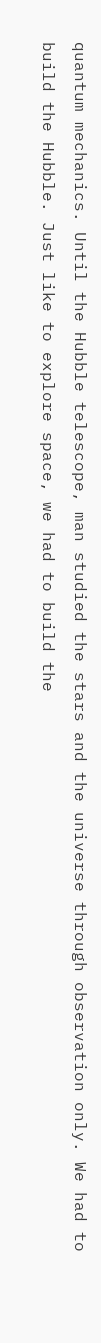quantum mechanics. Until the Hubble telescope, man studied the stars and the universe through observation only. We had to build the Hubble. Just like to explore space, we had to build the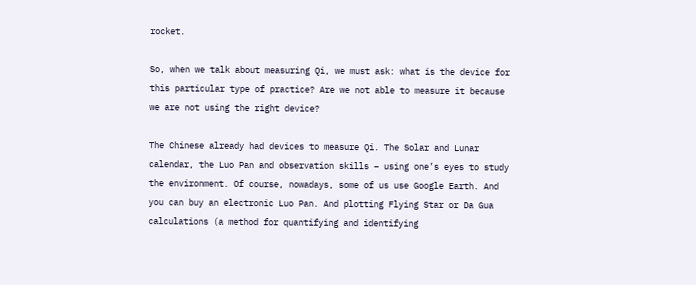rocket.

So, when we talk about measuring Qi, we must ask: what is the device for this particular type of practice? Are we not able to measure it because we are not using the right device?

The Chinese already had devices to measure Qi. The Solar and Lunar calendar, the Luo Pan and observation skills – using one’s eyes to study the environment. Of course, nowadays, some of us use Google Earth. And you can buy an electronic Luo Pan. And plotting Flying Star or Da Gua calculations (a method for quantifying and identifying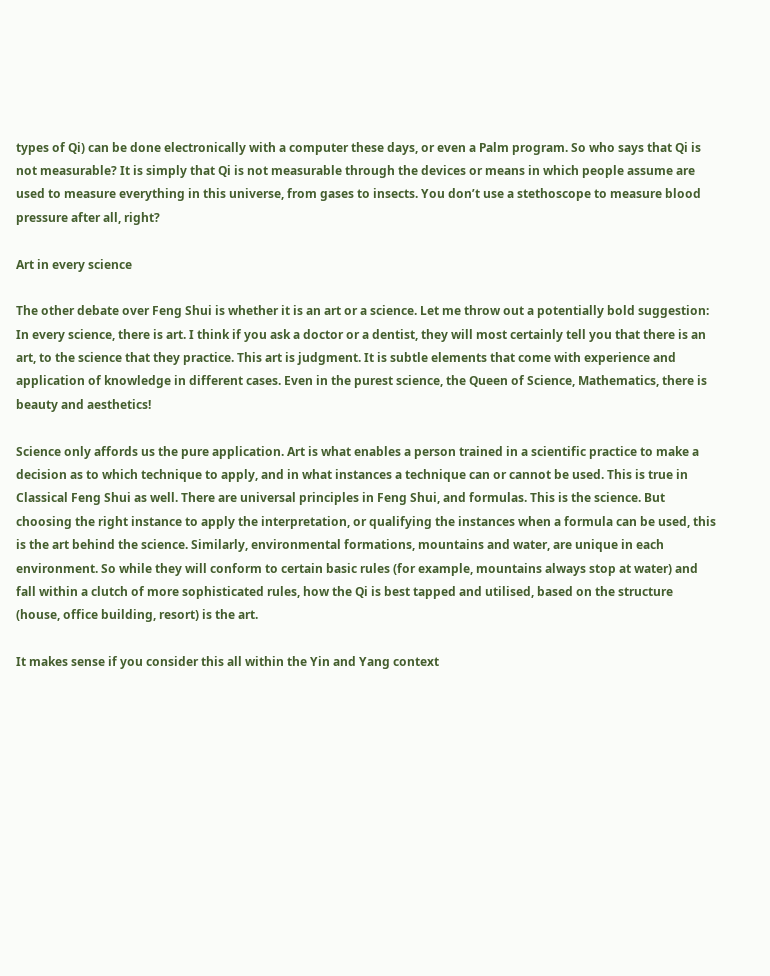types of Qi) can be done electronically with a computer these days, or even a Palm program. So who says that Qi is not measurable? It is simply that Qi is not measurable through the devices or means in which people assume are used to measure everything in this universe, from gases to insects. You don’t use a stethoscope to measure blood pressure after all, right?

Art in every science

The other debate over Feng Shui is whether it is an art or a science. Let me throw out a potentially bold suggestion: In every science, there is art. I think if you ask a doctor or a dentist, they will most certainly tell you that there is an art, to the science that they practice. This art is judgment. It is subtle elements that come with experience and application of knowledge in different cases. Even in the purest science, the Queen of Science, Mathematics, there is beauty and aesthetics!

Science only affords us the pure application. Art is what enables a person trained in a scientific practice to make a decision as to which technique to apply, and in what instances a technique can or cannot be used. This is true in Classical Feng Shui as well. There are universal principles in Feng Shui, and formulas. This is the science. But choosing the right instance to apply the interpretation, or qualifying the instances when a formula can be used, this is the art behind the science. Similarly, environmental formations, mountains and water, are unique in each environment. So while they will conform to certain basic rules (for example, mountains always stop at water) and fall within a clutch of more sophisticated rules, how the Qi is best tapped and utilised, based on the structure (house, office building, resort) is the art.

It makes sense if you consider this all within the Yin and Yang context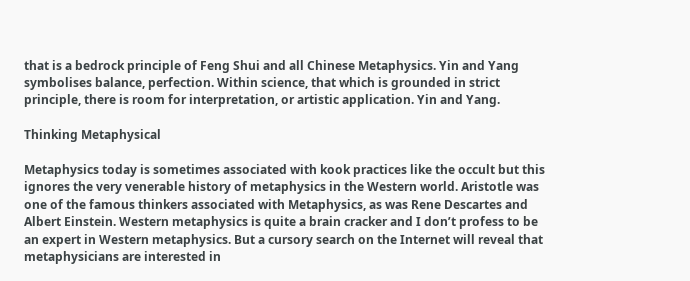that is a bedrock principle of Feng Shui and all Chinese Metaphysics. Yin and Yang symbolises balance, perfection. Within science, that which is grounded in strict principle, there is room for interpretation, or artistic application. Yin and Yang.

Thinking Metaphysical

Metaphysics today is sometimes associated with kook practices like the occult but this ignores the very venerable history of metaphysics in the Western world. Aristotle was one of the famous thinkers associated with Metaphysics, as was Rene Descartes and Albert Einstein. Western metaphysics is quite a brain cracker and I don’t profess to be an expert in Western metaphysics. But a cursory search on the Internet will reveal that metaphysicians are interested in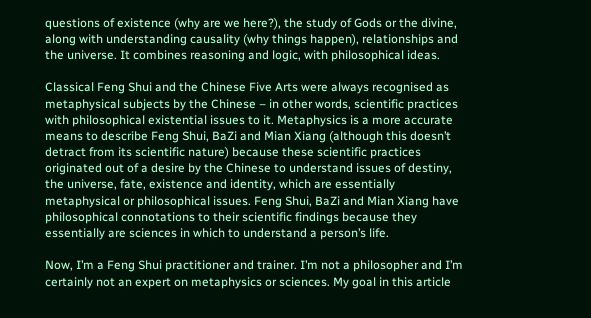questions of existence (why are we here?), the study of Gods or the divine, along with understanding causality (why things happen), relationships and the universe. It combines reasoning and logic, with philosophical ideas.

Classical Feng Shui and the Chinese Five Arts were always recognised as metaphysical subjects by the Chinese – in other words, scientific practices with philosophical existential issues to it. Metaphysics is a more accurate means to describe Feng Shui, BaZi and Mian Xiang (although this doesn’t detract from its scientific nature) because these scientific practices originated out of a desire by the Chinese to understand issues of destiny, the universe, fate, existence and identity, which are essentially metaphysical or philosophical issues. Feng Shui, BaZi and Mian Xiang have philosophical connotations to their scientific findings because they essentially are sciences in which to understand a person’s life.

Now, I’m a Feng Shui practitioner and trainer. I’m not a philosopher and I’m certainly not an expert on metaphysics or sciences. My goal in this article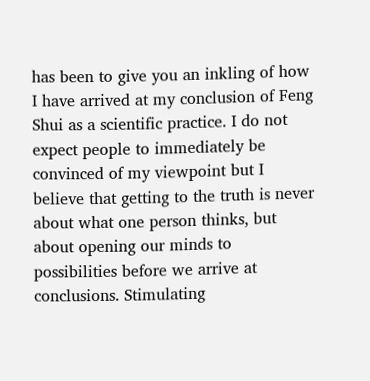has been to give you an inkling of how I have arrived at my conclusion of Feng Shui as a scientific practice. I do not expect people to immediately be convinced of my viewpoint but I believe that getting to the truth is never about what one person thinks, but about opening our minds to possibilities before we arrive at conclusions. Stimulating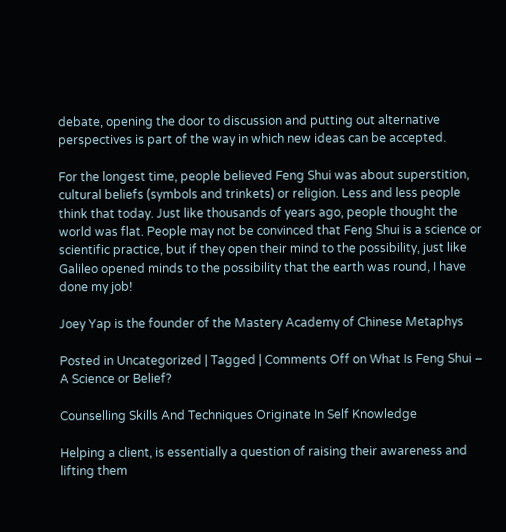debate, opening the door to discussion and putting out alternative perspectives is part of the way in which new ideas can be accepted.

For the longest time, people believed Feng Shui was about superstition, cultural beliefs (symbols and trinkets) or religion. Less and less people think that today. Just like thousands of years ago, people thought the world was flat. People may not be convinced that Feng Shui is a science or scientific practice, but if they open their mind to the possibility, just like Galileo opened minds to the possibility that the earth was round, I have done my job!

Joey Yap is the founder of the Mastery Academy of Chinese Metaphys

Posted in Uncategorized | Tagged | Comments Off on What Is Feng Shui – A Science or Belief?

Counselling Skills And Techniques Originate In Self Knowledge

Helping a client, is essentially a question of raising their awareness and lifting them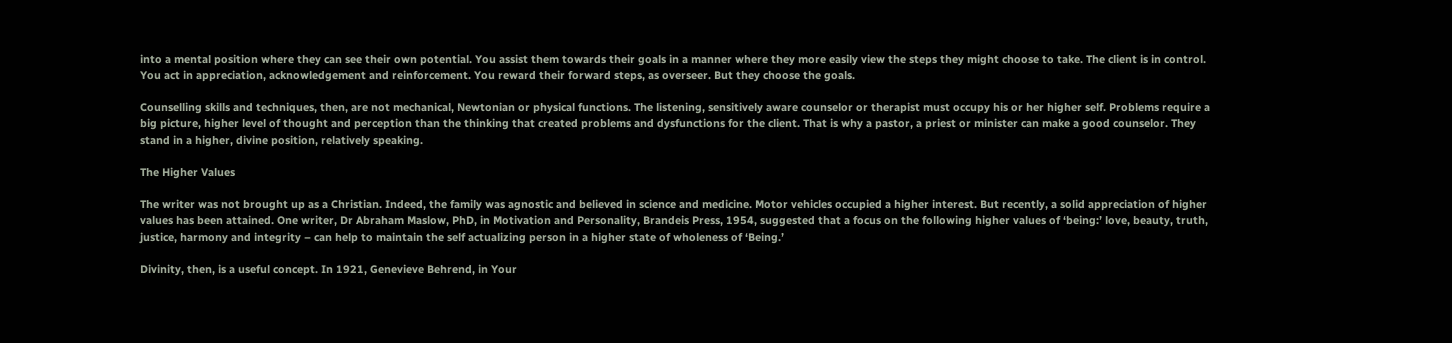into a mental position where they can see their own potential. You assist them towards their goals in a manner where they more easily view the steps they might choose to take. The client is in control. You act in appreciation, acknowledgement and reinforcement. You reward their forward steps, as overseer. But they choose the goals.

Counselling skills and techniques, then, are not mechanical, Newtonian or physical functions. The listening, sensitively aware counselor or therapist must occupy his or her higher self. Problems require a big picture, higher level of thought and perception than the thinking that created problems and dysfunctions for the client. That is why a pastor, a priest or minister can make a good counselor. They stand in a higher, divine position, relatively speaking.

The Higher Values

The writer was not brought up as a Christian. Indeed, the family was agnostic and believed in science and medicine. Motor vehicles occupied a higher interest. But recently, a solid appreciation of higher values has been attained. One writer, Dr Abraham Maslow, PhD, in Motivation and Personality, Brandeis Press, 1954, suggested that a focus on the following higher values of ‘being:’ love, beauty, truth, justice, harmony and integrity – can help to maintain the self actualizing person in a higher state of wholeness of ‘Being.’

Divinity, then, is a useful concept. In 1921, Genevieve Behrend, in Your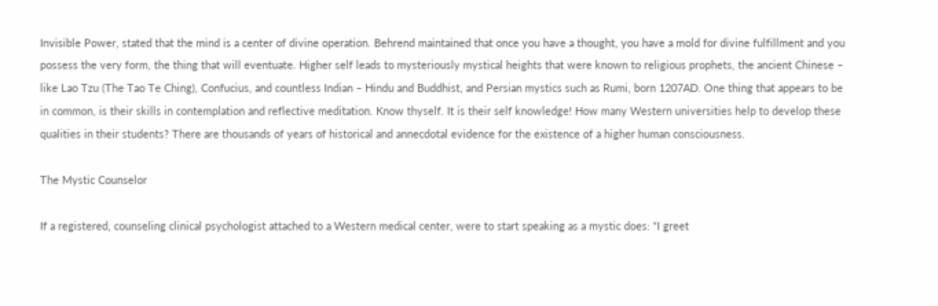Invisible Power, stated that the mind is a center of divine operation. Behrend maintained that once you have a thought, you have a mold for divine fulfillment and you possess the very form, the thing that will eventuate. Higher self leads to mysteriously mystical heights that were known to religious prophets, the ancient Chinese – like Lao Tzu (The Tao Te Ching), Confucius, and countless Indian – Hindu and Buddhist, and Persian mystics such as Rumi, born 1207AD. One thing that appears to be in common, is their skills in contemplation and reflective meditation. Know thyself. It is their self knowledge! How many Western universities help to develop these qualities in their students? There are thousands of years of historical and annecdotal evidence for the existence of a higher human consciousness.

The Mystic Counselor

If a registered, counseling clinical psychologist attached to a Western medical center, were to start speaking as a mystic does: “I greet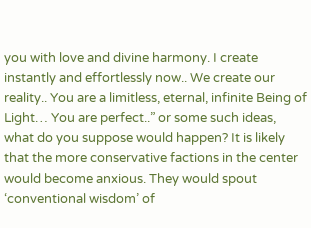you with love and divine harmony. I create instantly and effortlessly now.. We create our reality.. You are a limitless, eternal, infinite Being of Light… You are perfect..” or some such ideas, what do you suppose would happen? It is likely that the more conservative factions in the center would become anxious. They would spout ‘conventional wisdom’ of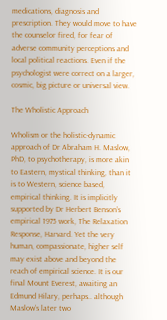medications, diagnosis and prescription. They would move to have the counselor fired, for fear of adverse community perceptions and local political reactions. Even if the psychologist were correct on a larger, cosmic, big picture or universal view.

The Wholistic Approach

Wholism or the holistic-dynamic approach of Dr Abraham H. Maslow, PhD, to psychotherapy, is more akin to Eastern, mystical thinking, than it is to Western, science based, empirical thinking. It is implicitly supported by Dr Herbert Benson’s empirical 1975 work, The Relaxation Response, Harvard. Yet the very human, compassionate, higher self may exist above and beyond the reach of empirical science. It is our final Mount Everest, awaiting an Edmund Hilary, perhaps.. although Maslow’s later two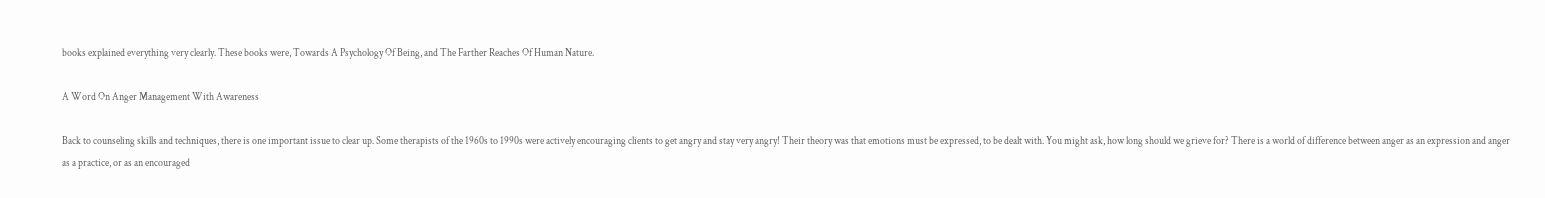books explained everything very clearly. These books were, Towards A Psychology Of Being, and The Farther Reaches Of Human Nature.

A Word On Anger Management With Awareness

Back to counseling skills and techniques, there is one important issue to clear up. Some therapists of the 1960s to 1990s were actively encouraging clients to get angry and stay very angry! Their theory was that emotions must be expressed, to be dealt with. You might ask, how long should we grieve for? There is a world of difference between anger as an expression and anger as a practice, or as an encouraged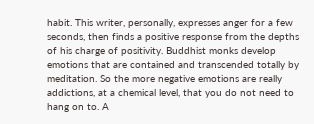habit. This writer, personally, expresses anger for a few seconds, then finds a positive response from the depths of his charge of positivity. Buddhist monks develop emotions that are contained and transcended totally by meditation. So the more negative emotions are really addictions, at a chemical level, that you do not need to hang on to. A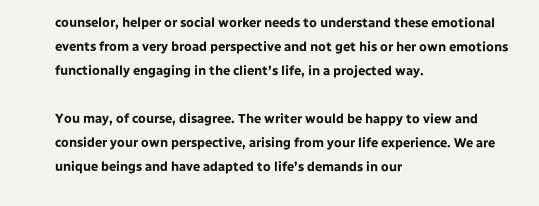counselor, helper or social worker needs to understand these emotional events from a very broad perspective and not get his or her own emotions functionally engaging in the client’s life, in a projected way.

You may, of course, disagree. The writer would be happy to view and consider your own perspective, arising from your life experience. We are unique beings and have adapted to life’s demands in our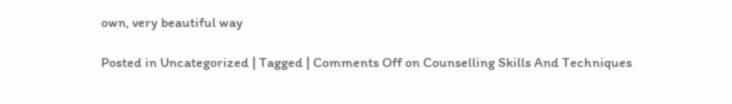own, very beautiful way

Posted in Uncategorized | Tagged | Comments Off on Counselling Skills And Techniques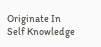Originate In Self Knowledge